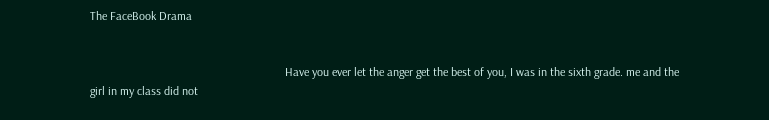The FaceBook Drama


                                                                 Have you ever let the anger get the best of you, I was in the sixth grade. me and the girl in my class did not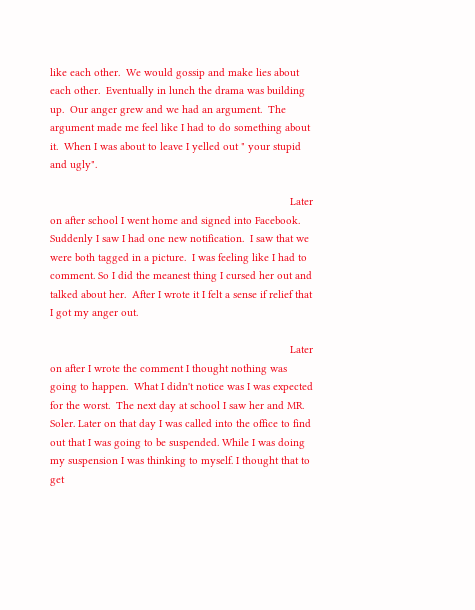like each other.  We would gossip and make lies about each other.  Eventually in lunch the drama was building up.  Our anger grew and we had an argument.  The argument made me feel like I had to do something about it.  When I was about to leave I yelled out " your stupid and ugly".

                                                                                Later on after school I went home and signed into Facebook.  Suddenly I saw I had one new notification.  I saw that we were both tagged in a picture.  I was feeling like I had to comment. So I did the meanest thing I cursed her out and talked about her.  After I wrote it I felt a sense if relief that I got my anger out.

                                                                                Later on after I wrote the comment I thought nothing was going to happen.  What I didn't notice was I was expected for the worst.  The next day at school I saw her and MR. Soler. Later on that day I was called into the office to find out that I was going to be suspended. While I was doing my suspension I was thinking to myself. I thought that to get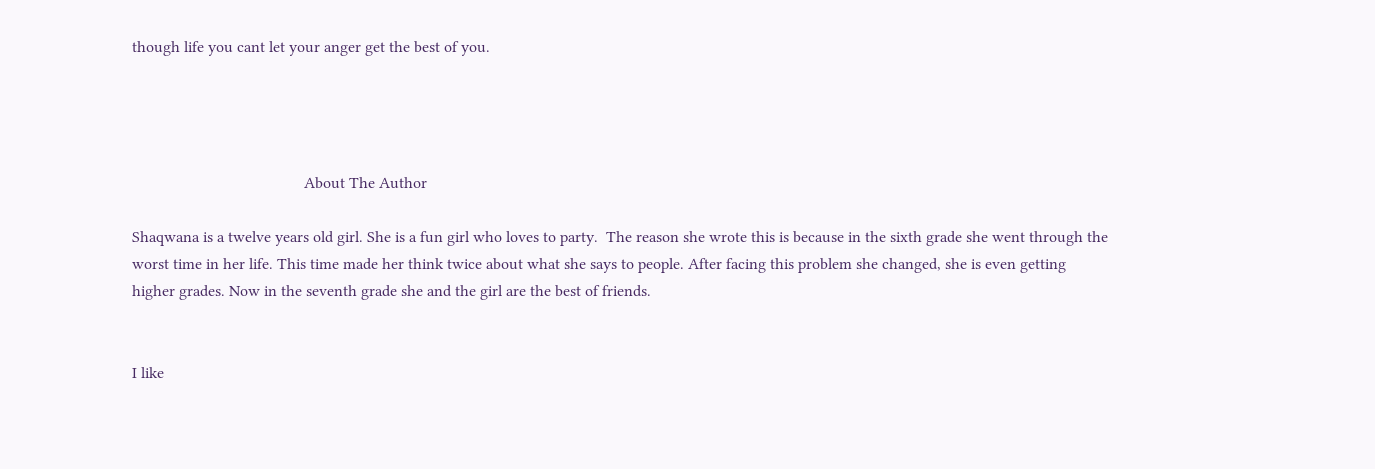though life you cant let your anger get the best of you.




                                           About The Author

Shaqwana is a twelve years old girl. She is a fun girl who loves to party.  The reason she wrote this is because in the sixth grade she went through the worst time in her life. This time made her think twice about what she says to people. After facing this problem she changed, she is even getting higher grades. Now in the seventh grade she and the girl are the best of friends.


I like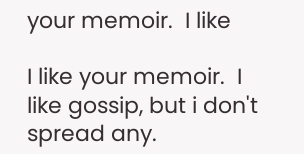your memoir.  I like

I like your memoir.  I like gossip, but i don't spread any.